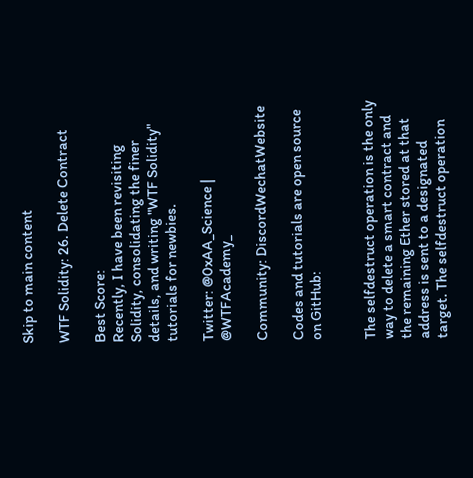Skip to main content

WTF Solidity: 26. Delete Contract

Best Score:
Recently, I have been revisiting Solidity, consolidating the finer details, and writing "WTF Solidity" tutorials for newbies.

Twitter: @0xAA_Science | @WTFAcademy_

Community: DiscordWechatWebsite

Codes and tutorials are open source on GitHub:


The selfdestruct operation is the only way to delete a smart contract and the remaining Ether stored at that address is sent to a designated target. The selfdestruct operation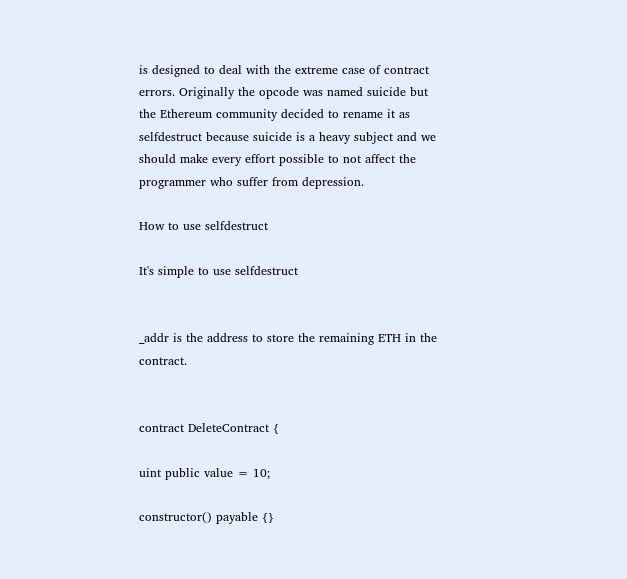is designed to deal with the extreme case of contract errors. Originally the opcode was named suicide but the Ethereum community decided to rename it as selfdestruct because suicide is a heavy subject and we should make every effort possible to not affect the programmer who suffer from depression.

How to use selfdestruct

It's simple to use selfdestruct


_addr is the address to store the remaining ETH in the contract.


contract DeleteContract {

uint public value = 10;

constructor() payable {}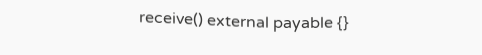receive() external payable {}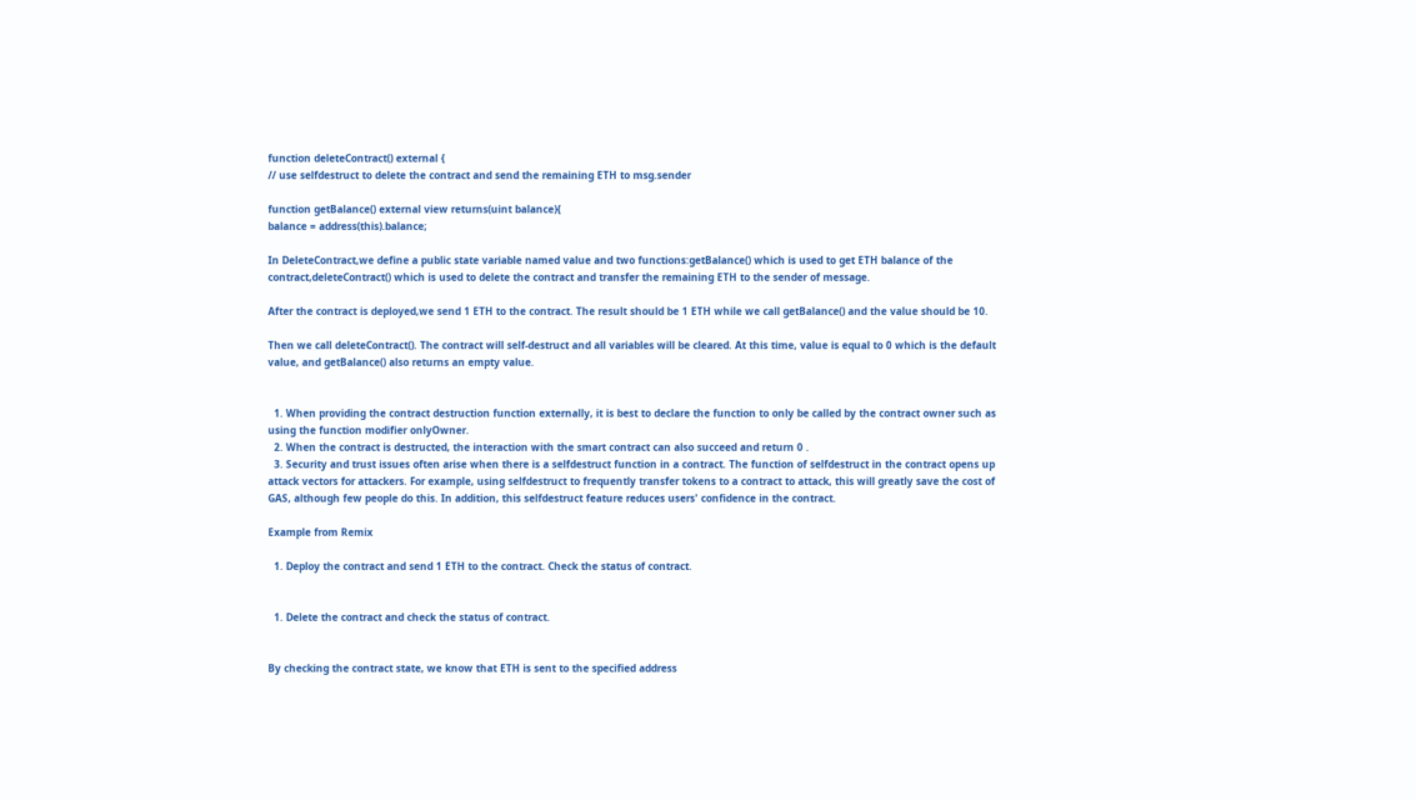function deleteContract() external {
// use selfdestruct to delete the contract and send the remaining ETH to msg.sender

function getBalance() external view returns(uint balance){
balance = address(this).balance;

In DeleteContract,we define a public state variable named value and two functions:getBalance() which is used to get ETH balance of the contract,deleteContract() which is used to delete the contract and transfer the remaining ETH to the sender of message.

After the contract is deployed,we send 1 ETH to the contract. The result should be 1 ETH while we call getBalance() and the value should be 10.

Then we call deleteContract(). The contract will self-destruct and all variables will be cleared. At this time, value is equal to 0 which is the default value, and getBalance() also returns an empty value.


  1. When providing the contract destruction function externally, it is best to declare the function to only be called by the contract owner such as using the function modifier onlyOwner.
  2. When the contract is destructed, the interaction with the smart contract can also succeed and return 0 .
  3. Security and trust issues often arise when there is a selfdestruct function in a contract. The function of selfdestruct in the contract opens up attack vectors for attackers. For example, using selfdestruct to frequently transfer tokens to a contract to attack, this will greatly save the cost of GAS, although few people do this. In addition, this selfdestruct feature reduces users' confidence in the contract.

Example from Remix

  1. Deploy the contract and send 1 ETH to the contract. Check the status of contract.


  1. Delete the contract and check the status of contract.


By checking the contract state, we know that ETH is sent to the specified address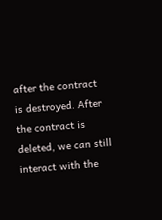after the contract is destroyed. After the contract is deleted, we can still interact with the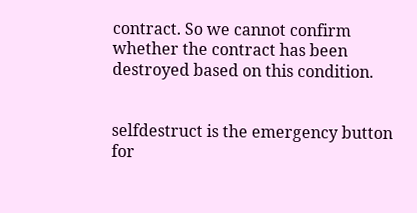contract. So we cannot confirm whether the contract has been destroyed based on this condition.


selfdestruct is the emergency button for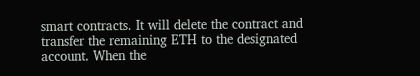smart contracts. It will delete the contract and transfer the remaining ETH to the designated account. When the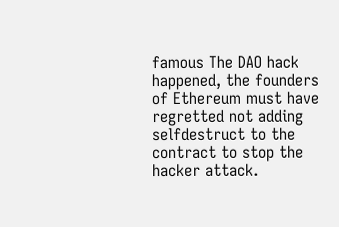famous The DAO hack happened, the founders of Ethereum must have regretted not adding selfdestruct to the contract to stop the hacker attack.